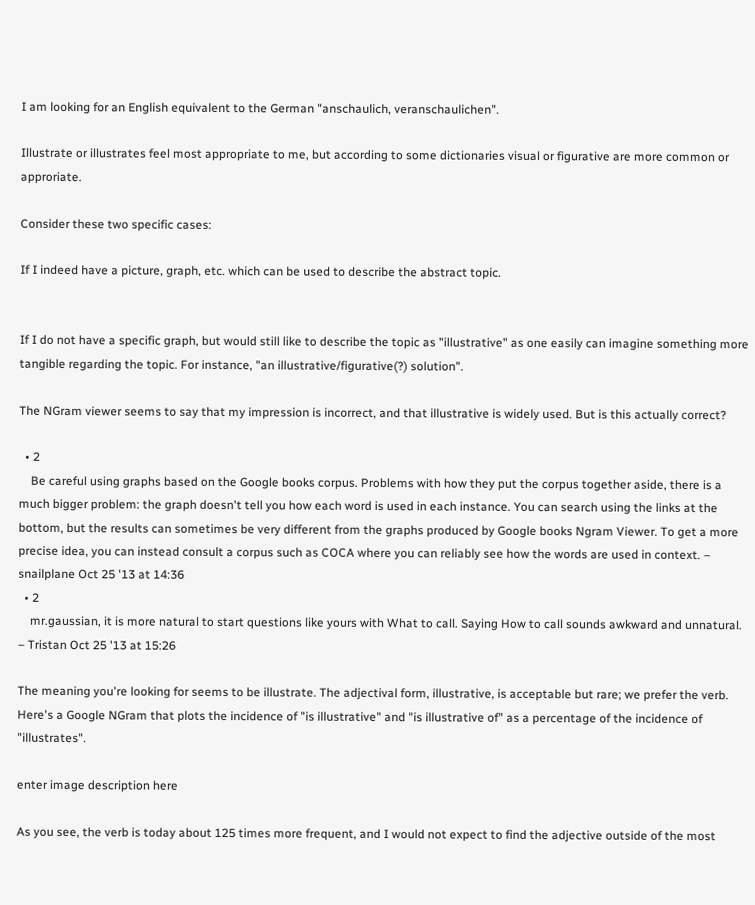I am looking for an English equivalent to the German "anschaulich, veranschaulichen".

Illustrate or illustrates feel most appropriate to me, but according to some dictionaries visual or figurative are more common or approriate.

Consider these two specific cases:

If I indeed have a picture, graph, etc. which can be used to describe the abstract topic.


If I do not have a specific graph, but would still like to describe the topic as "illustrative" as one easily can imagine something more tangible regarding the topic. For instance, "an illustrative/figurative(?) solution".

The NGram viewer seems to say that my impression is incorrect, and that illustrative is widely used. But is this actually correct?

  • 2
    Be careful using graphs based on the Google books corpus. Problems with how they put the corpus together aside, there is a much bigger problem: the graph doesn't tell you how each word is used in each instance. You can search using the links at the bottom, but the results can sometimes be very different from the graphs produced by Google books Ngram Viewer. To get a more precise idea, you can instead consult a corpus such as COCA where you can reliably see how the words are used in context. – snailplane Oct 25 '13 at 14:36
  • 2
    mr.gaussian, it is more natural to start questions like yours with What to call. Saying How to call sounds awkward and unnatural. – Tristan Oct 25 '13 at 15:26

The meaning you're looking for seems to be illustrate. The adjectival form, illustrative, is acceptable but rare; we prefer the verb. Here's a Google NGram that plots the incidence of "is illustrative" and "is illustrative of" as a percentage of the incidence of "illustrates".

enter image description here

As you see, the verb is today about 125 times more frequent, and I would not expect to find the adjective outside of the most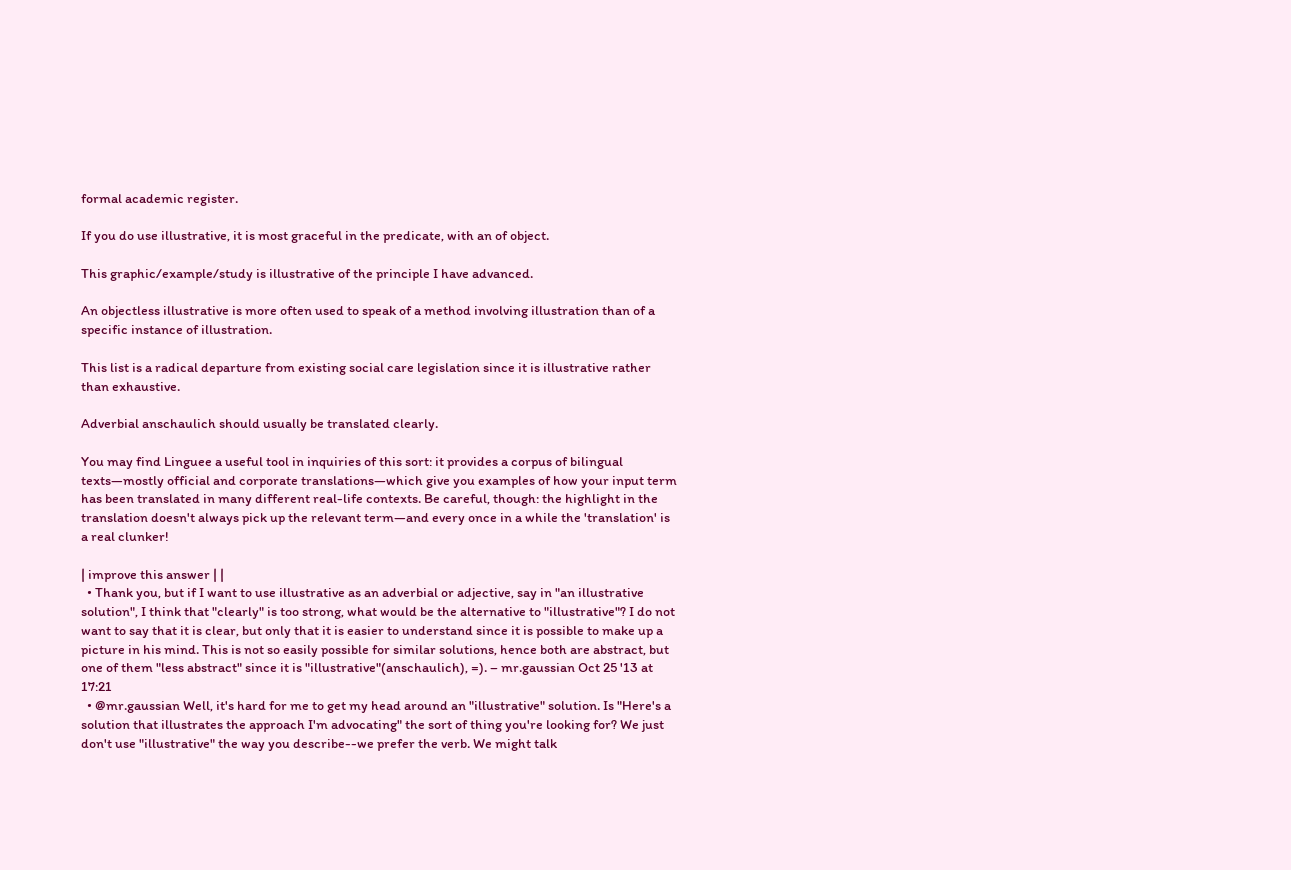formal academic register.

If you do use illustrative, it is most graceful in the predicate, with an of object.

This graphic/example/study is illustrative of the principle I have advanced.

An objectless illustrative is more often used to speak of a method involving illustration than of a specific instance of illustration.

This list is a radical departure from existing social care legislation since it is illustrative rather than exhaustive.

Adverbial anschaulich should usually be translated clearly.

You may find Linguee a useful tool in inquiries of this sort: it provides a corpus of bilingual texts—mostly official and corporate translations—which give you examples of how your input term has been translated in many different real-life contexts. Be careful, though: the highlight in the translation doesn't always pick up the relevant term—and every once in a while the 'translation' is a real clunker!

| improve this answer | |
  • Thank you, but if I want to use illustrative as an adverbial or adjective, say in "an illustrative solution", I think that "clearly" is too strong, what would be the alternative to "illustrative"? I do not want to say that it is clear, but only that it is easier to understand since it is possible to make up a picture in his mind. This is not so easily possible for similar solutions, hence both are abstract, but one of them "less abstract" since it is "illustrative"(anschaulich), =). – mr.gaussian Oct 25 '13 at 17:21
  • @mr.gaussian Well, it's hard for me to get my head around an "illustrative" solution. Is "Here's a solution that illustrates the approach I'm advocating" the sort of thing you're looking for? We just don't use "illustrative" the way you describe--we prefer the verb. We might talk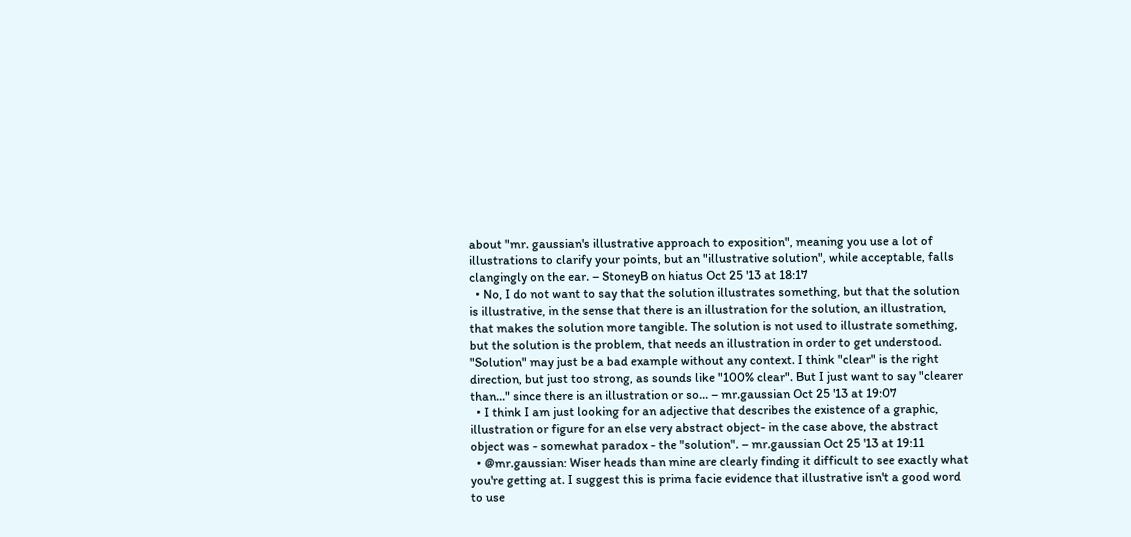about "mr. gaussian's illustrative approach to exposition", meaning you use a lot of illustrations to clarify your points, but an "illustrative solution", while acceptable, falls clangingly on the ear. – StoneyB on hiatus Oct 25 '13 at 18:17
  • No, I do not want to say that the solution illustrates something, but that the solution is illustrative, in the sense that there is an illustration for the solution, an illustration, that makes the solution more tangible. The solution is not used to illustrate something, but the solution is the problem, that needs an illustration in order to get understood. "Solution" may just be a bad example without any context. I think "clear" is the right direction, but just too strong, as sounds like "100% clear". But I just want to say "clearer than..." since there is an illustration or so... – mr.gaussian Oct 25 '13 at 19:07
  • I think I am just looking for an adjective that describes the existence of a graphic, illustration or figure for an else very abstract object- in the case above, the abstract object was - somewhat paradox - the "solution". – mr.gaussian Oct 25 '13 at 19:11
  • @mr.gaussian: Wiser heads than mine are clearly finding it difficult to see exactly what you're getting at. I suggest this is prima facie evidence that illustrative isn't a good word to use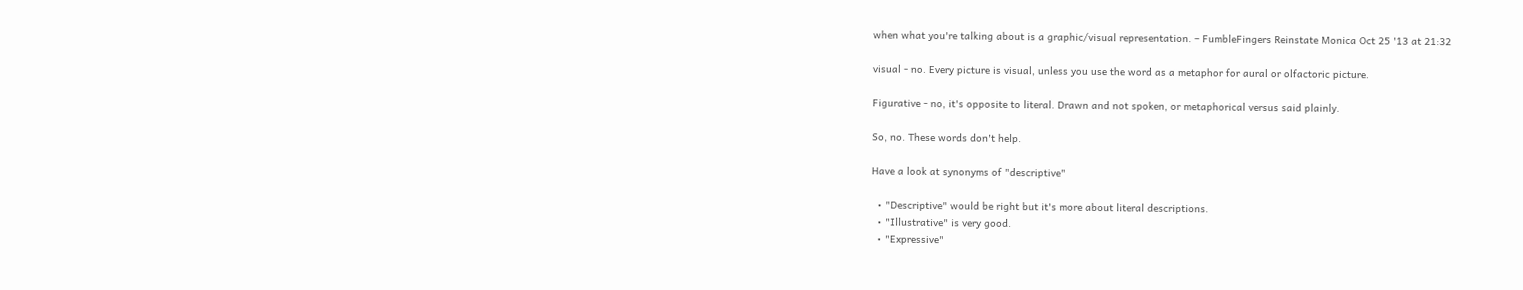when what you're talking about is a graphic/visual representation. – FumbleFingers Reinstate Monica Oct 25 '13 at 21:32

visual - no. Every picture is visual, unless you use the word as a metaphor for aural or olfactoric picture.

Figurative - no, it's opposite to literal. Drawn and not spoken, or metaphorical versus said plainly.

So, no. These words don't help.

Have a look at synonyms of "descriptive"

  • "Descriptive" would be right but it's more about literal descriptions.
  • "Illustrative" is very good.
  • "Expressive"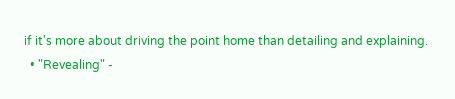if it's more about driving the point home than detailing and explaining.
  • "Revealing" -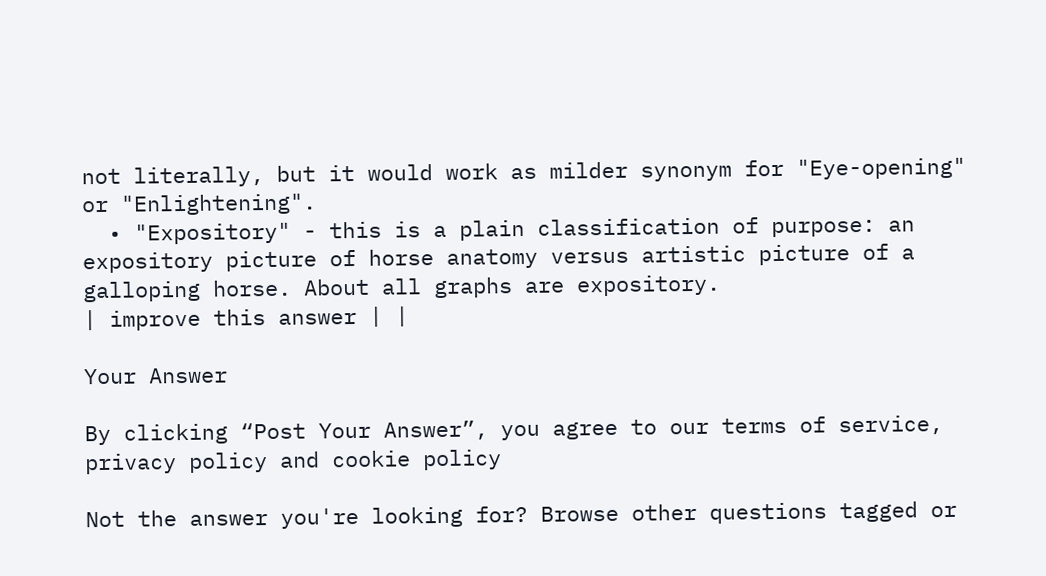not literally, but it would work as milder synonym for "Eye-opening" or "Enlightening".
  • "Expository" - this is a plain classification of purpose: an expository picture of horse anatomy versus artistic picture of a galloping horse. About all graphs are expository.
| improve this answer | |

Your Answer

By clicking “Post Your Answer”, you agree to our terms of service, privacy policy and cookie policy

Not the answer you're looking for? Browse other questions tagged or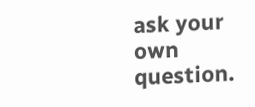ask your own question.